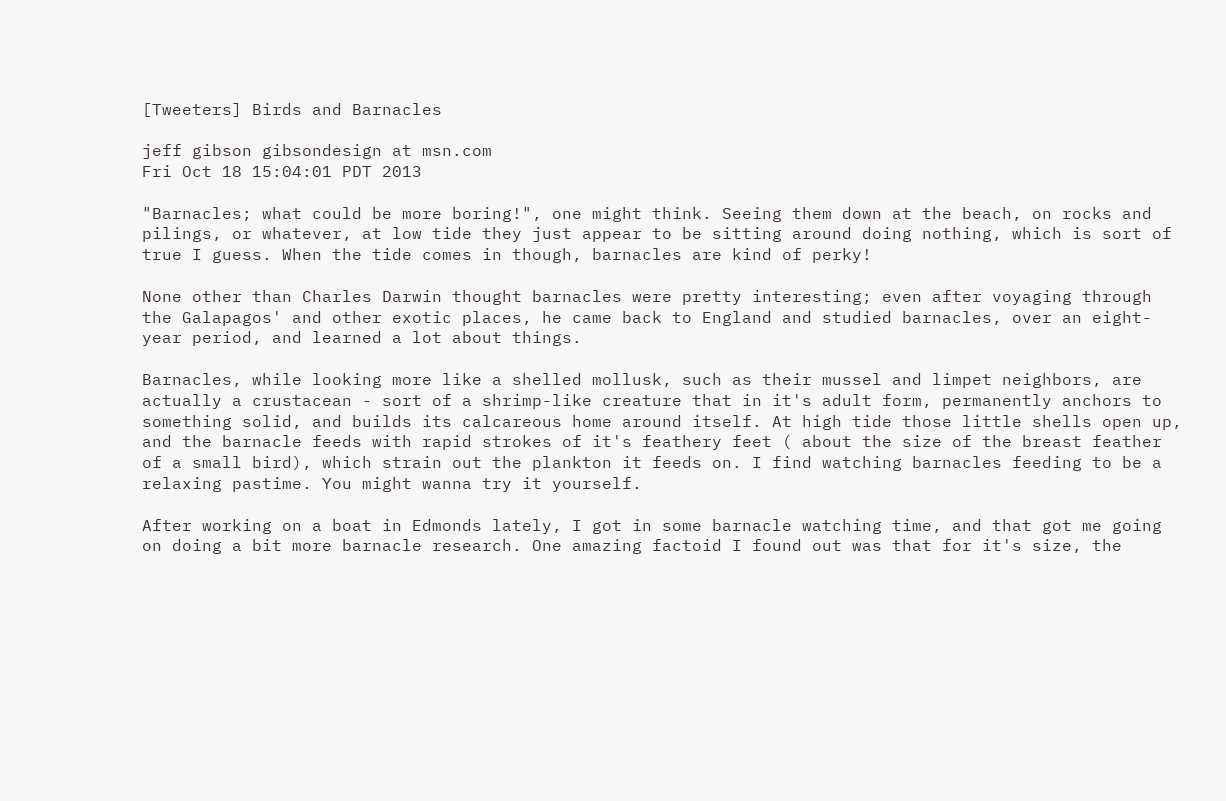[Tweeters] Birds and Barnacles

jeff gibson gibsondesign at msn.com
Fri Oct 18 15:04:01 PDT 2013

"Barnacles; what could be more boring!", one might think. Seeing them down at the beach, on rocks and pilings, or whatever, at low tide they just appear to be sitting around doing nothing, which is sort of true I guess. When the tide comes in though, barnacles are kind of perky!

None other than Charles Darwin thought barnacles were pretty interesting; even after voyaging through the Galapagos' and other exotic places, he came back to England and studied barnacles, over an eight-year period, and learned a lot about things.

Barnacles, while looking more like a shelled mollusk, such as their mussel and limpet neighbors, are actually a crustacean - sort of a shrimp-like creature that in it's adult form, permanently anchors to something solid, and builds its calcareous home around itself. At high tide those little shells open up, and the barnacle feeds with rapid strokes of it's feathery feet ( about the size of the breast feather of a small bird), which strain out the plankton it feeds on. I find watching barnacles feeding to be a relaxing pastime. You might wanna try it yourself.

After working on a boat in Edmonds lately, I got in some barnacle watching time, and that got me going on doing a bit more barnacle research. One amazing factoid I found out was that for it's size, the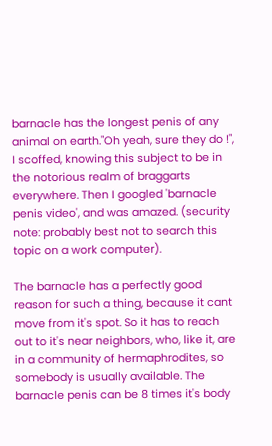barnacle has the longest penis of any animal on earth."Oh yeah, sure they do !", I scoffed, knowing this subject to be in the notorious realm of braggarts everywhere. Then I googled 'barnacle penis video', and was amazed. (security note: probably best not to search this topic on a work computer).

The barnacle has a perfectly good reason for such a thing, because it cant move from it's spot. So it has to reach out to it's near neighbors, who, like it, are in a community of hermaphrodites, so somebody is usually available. The barnacle penis can be 8 times it's body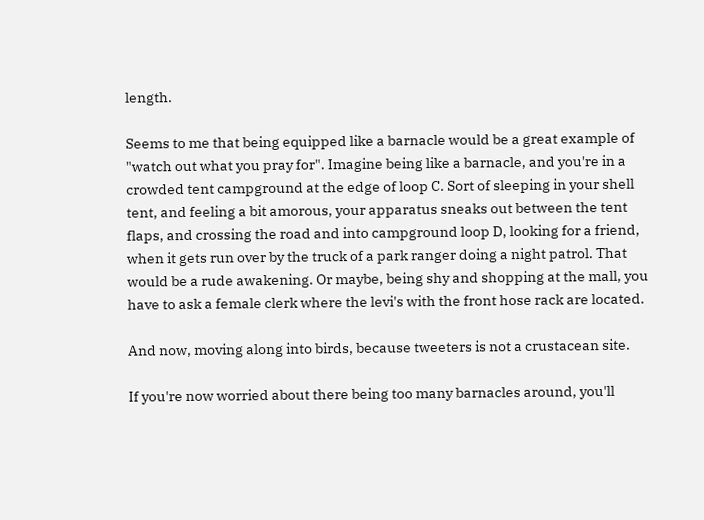length.

Seems to me that being equipped like a barnacle would be a great example of "watch out what you pray for". Imagine being like a barnacle, and you're in a crowded tent campground at the edge of loop C. Sort of sleeping in your shell tent, and feeling a bit amorous, your apparatus sneaks out between the tent flaps, and crossing the road and into campground loop D, looking for a friend, when it gets run over by the truck of a park ranger doing a night patrol. That would be a rude awakening. Or maybe, being shy and shopping at the mall, you have to ask a female clerk where the levi's with the front hose rack are located.

And now, moving along into birds, because tweeters is not a crustacean site.

If you're now worried about there being too many barnacles around, you'll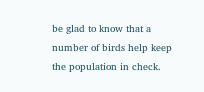be glad to know that a number of birds help keep the population in check.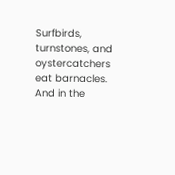Surfbirds, turnstones, and oystercatchers eat barnacles. And in the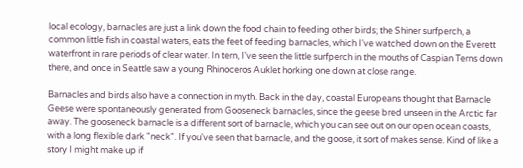local ecology, barnacles are just a link down the food chain to feeding other birds; the Shiner surfperch, a common little fish in coastal waters, eats the feet of feeding barnacles, which I've watched down on the Everett waterfront in rare periods of clear water. In tern, I've seen the little surfperch in the mouths of Caspian Terns down there, and once in Seattle saw a young Rhinoceros Auklet horking one down at close range.

Barnacles and birds also have a connection in myth. Back in the day, coastal Europeans thought that Barnacle Geese were spontaneously generated from Gooseneck barnacles, since the geese bred unseen in the Arctic far away. The gooseneck barnacle is a different sort of barnacle, which you can see out on our open ocean coasts, with a long flexible dark "neck". If you've seen that barnacle, and the goose, it sort of makes sense. Kind of like a story I might make up if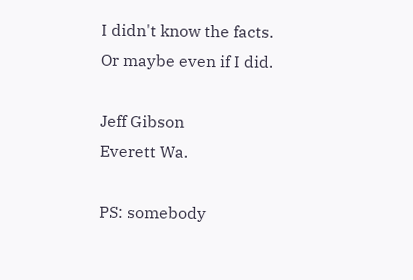I didn't know the facts. Or maybe even if I did.

Jeff Gibson
Everett Wa.

PS: somebody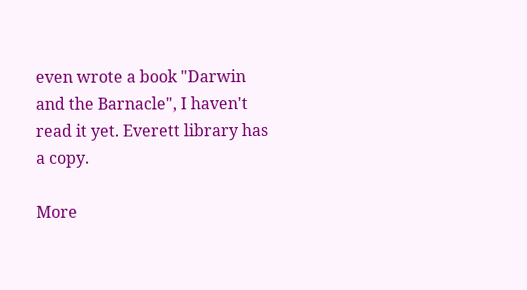even wrote a book "Darwin and the Barnacle", I haven't read it yet. Everett library has a copy.

More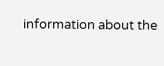information about the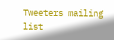Tweeters mailing list